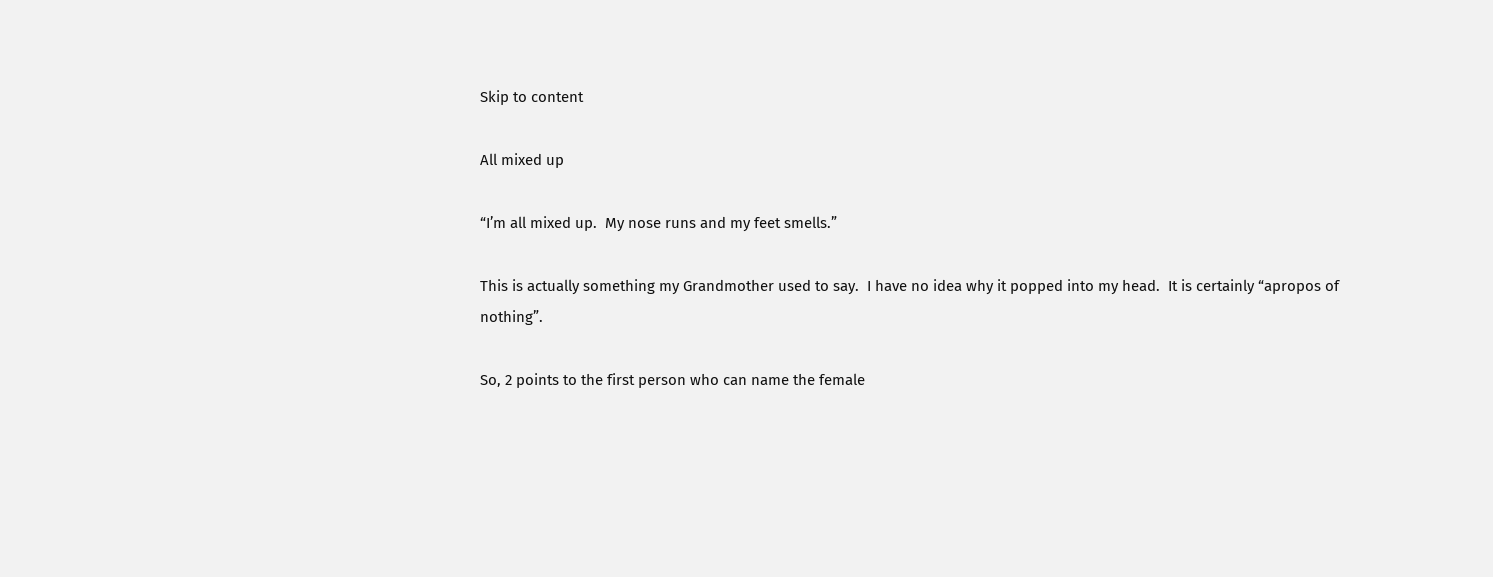Skip to content

All mixed up

“I’m all mixed up.  My nose runs and my feet smells.”

This is actually something my Grandmother used to say.  I have no idea why it popped into my head.  It is certainly “apropos of nothing”.

So, 2 points to the first person who can name the female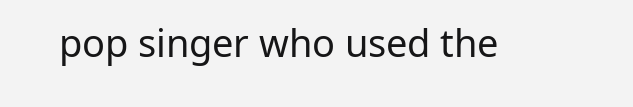pop singer who used the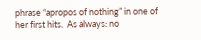phrase “apropos of nothing” in one of her first hits.  As always: no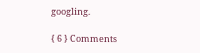googling.

{ 6 } Comments